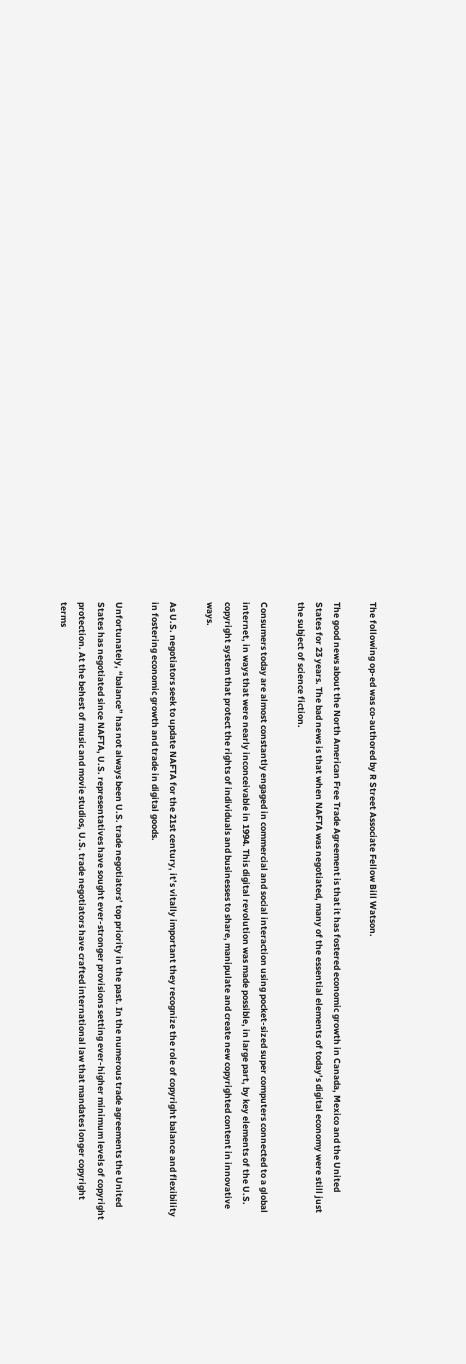The following op-ed was co-authored by R Street Associate Fellow Bill Watson.

The good news about the North American Free Trade Agreement is that it has fostered economic growth in Canada, Mexico and the United States for 23 years. The bad news is that when NAFTA was negotiated, many of the essential elements of today’s digital economy were still just the subject of science fiction.

Consumers today are almost constantly engaged in commercial and social interaction using pocket-sized super computers connected to a global internet, in ways that were nearly inconceivable in 1994. This digital revolution was made possible, in large part, by key elements of the U.S. copyright system that protect the rights of individuals and businesses to share, manipulate and create new copyrighted content in innovative ways.

As U.S. negotiators seek to update NAFTA for the 21st century, it’s vitally important they recognize the role of copyright balance and flexibility in fostering economic growth and trade in digital goods.

Unfortunately, “balance” has not always been U.S. trade negotiators’ top priority in the past. In the numerous trade agreements the United States has negotiated since NAFTA, U.S. representatives have sought ever-stronger provisions setting ever-higher minimum levels of copyright protection. At the behest of music and movie studios, U.S. trade negotiators have crafted international law that mandates longer copyright terms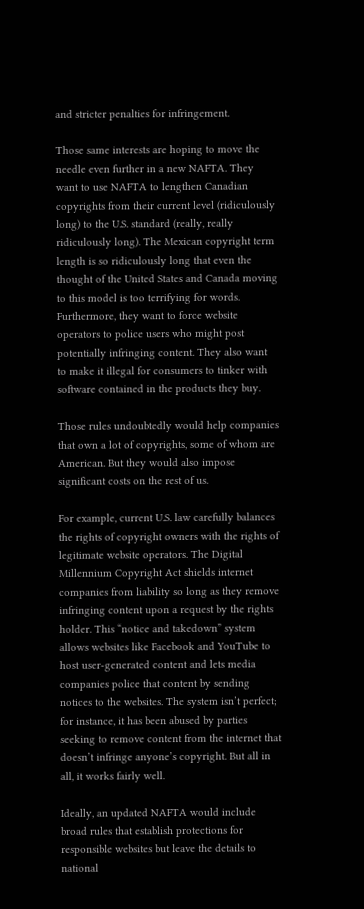and stricter penalties for infringement.

Those same interests are hoping to move the needle even further in a new NAFTA. They want to use NAFTA to lengthen Canadian copyrights from their current level (ridiculously long) to the U.S. standard (really, really ridiculously long). The Mexican copyright term length is so ridiculously long that even the thought of the United States and Canada moving to this model is too terrifying for words. Furthermore, they want to force website operators to police users who might post potentially infringing content. They also want to make it illegal for consumers to tinker with software contained in the products they buy.

Those rules undoubtedly would help companies that own a lot of copyrights, some of whom are American. But they would also impose significant costs on the rest of us.

For example, current U.S. law carefully balances the rights of copyright owners with the rights of legitimate website operators. The Digital Millennium Copyright Act shields internet companies from liability so long as they remove infringing content upon a request by the rights holder. This “notice and takedown” system allows websites like Facebook and YouTube to host user-generated content and lets media companies police that content by sending notices to the websites. The system isn’t perfect; for instance, it has been abused by parties seeking to remove content from the internet that doesn’t infringe anyone’s copyright. But all in all, it works fairly well.

Ideally, an updated NAFTA would include broad rules that establish protections for responsible websites but leave the details to national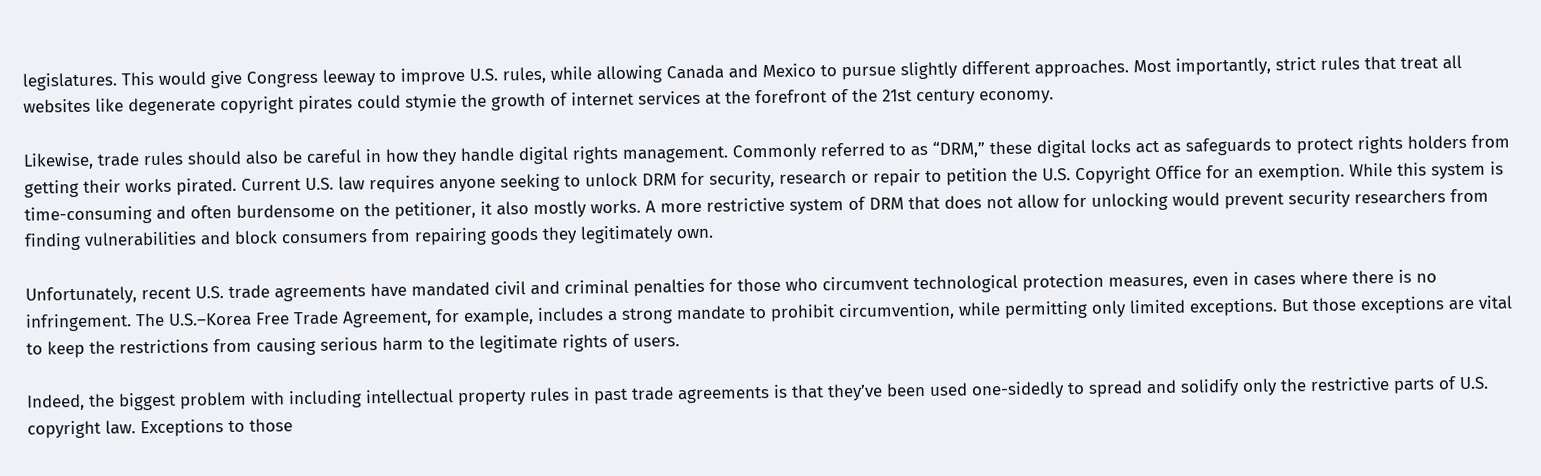legislatures. This would give Congress leeway to improve U.S. rules, while allowing Canada and Mexico to pursue slightly different approaches. Most importantly, strict rules that treat all websites like degenerate copyright pirates could stymie the growth of internet services at the forefront of the 21st century economy.

Likewise, trade rules should also be careful in how they handle digital rights management. Commonly referred to as “DRM,” these digital locks act as safeguards to protect rights holders from getting their works pirated. Current U.S. law requires anyone seeking to unlock DRM for security, research or repair to petition the U.S. Copyright Office for an exemption. While this system is time-consuming and often burdensome on the petitioner, it also mostly works. A more restrictive system of DRM that does not allow for unlocking would prevent security researchers from finding vulnerabilities and block consumers from repairing goods they legitimately own.

Unfortunately, recent U.S. trade agreements have mandated civil and criminal penalties for those who circumvent technological protection measures, even in cases where there is no infringement. The U.S.–Korea Free Trade Agreement, for example, includes a strong mandate to prohibit circumvention, while permitting only limited exceptions. But those exceptions are vital to keep the restrictions from causing serious harm to the legitimate rights of users.

Indeed, the biggest problem with including intellectual property rules in past trade agreements is that they’ve been used one-sidedly to spread and solidify only the restrictive parts of U.S. copyright law. Exceptions to those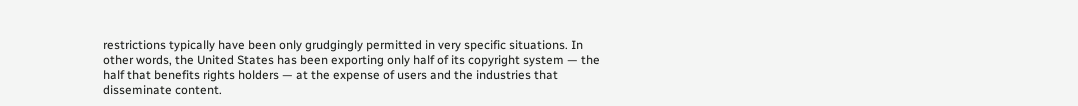restrictions typically have been only grudgingly permitted in very specific situations. In other words, the United States has been exporting only half of its copyright system — the half that benefits rights holders — at the expense of users and the industries that disseminate content.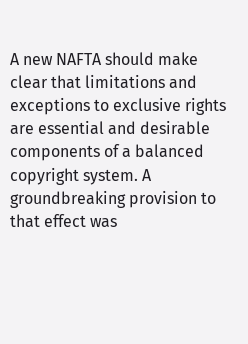A new NAFTA should make clear that limitations and exceptions to exclusive rights are essential and desirable components of a balanced copyright system. A groundbreaking provision to that effect was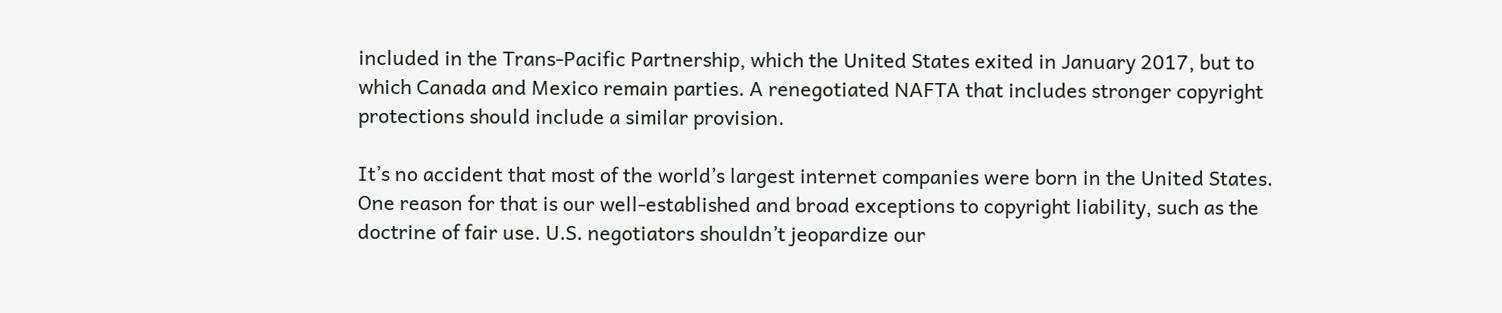included in the Trans-Pacific Partnership, which the United States exited in January 2017, but to which Canada and Mexico remain parties. A renegotiated NAFTA that includes stronger copyright protections should include a similar provision.

It’s no accident that most of the world’s largest internet companies were born in the United States. One reason for that is our well-established and broad exceptions to copyright liability, such as the doctrine of fair use. U.S. negotiators shouldn’t jeopardize our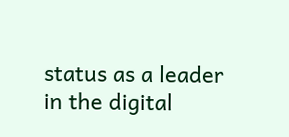status as a leader in the digital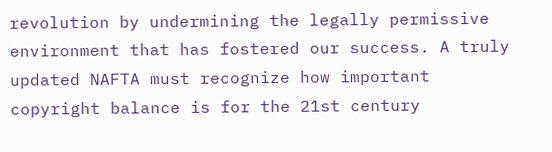revolution by undermining the legally permissive environment that has fostered our success. A truly updated NAFTA must recognize how important copyright balance is for the 21st century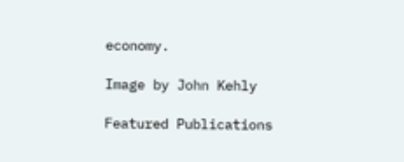economy.

Image by John Kehly

Featured Publications